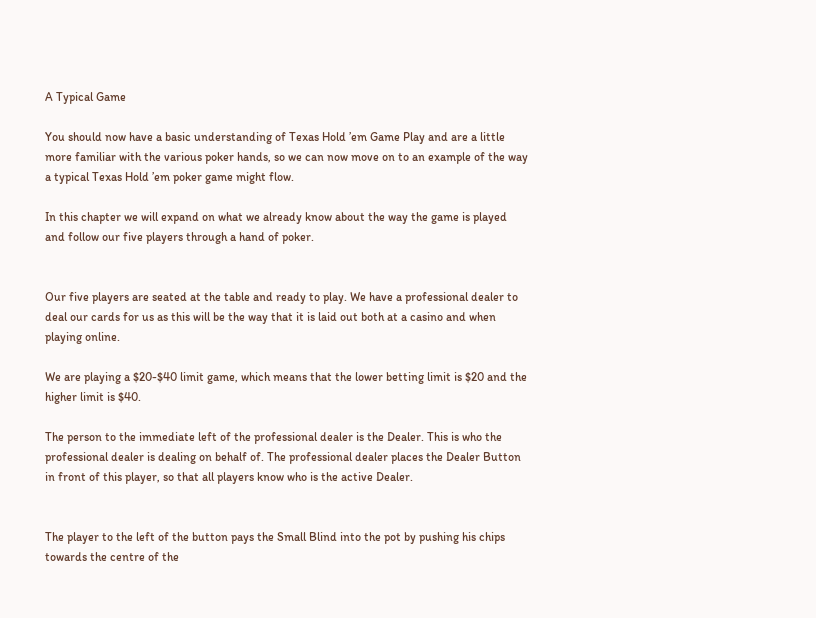A Typical Game

You should now have a basic understanding of Texas Hold ’em Game Play and are a little more familiar with the various poker hands, so we can now move on to an example of the way a typical Texas Hold ’em poker game might flow.

In this chapter we will expand on what we already know about the way the game is played and follow our five players through a hand of poker.


Our five players are seated at the table and ready to play. We have a professional dealer to deal our cards for us as this will be the way that it is laid out both at a casino and when playing online.

We are playing a $20-$40 limit game, which means that the lower betting limit is $20 and the higher limit is $40.

The person to the immediate left of the professional dealer is the Dealer. This is who the professional dealer is dealing on behalf of. The professional dealer places the Dealer Button in front of this player, so that all players know who is the active Dealer.


The player to the left of the button pays the Small Blind into the pot by pushing his chips towards the centre of the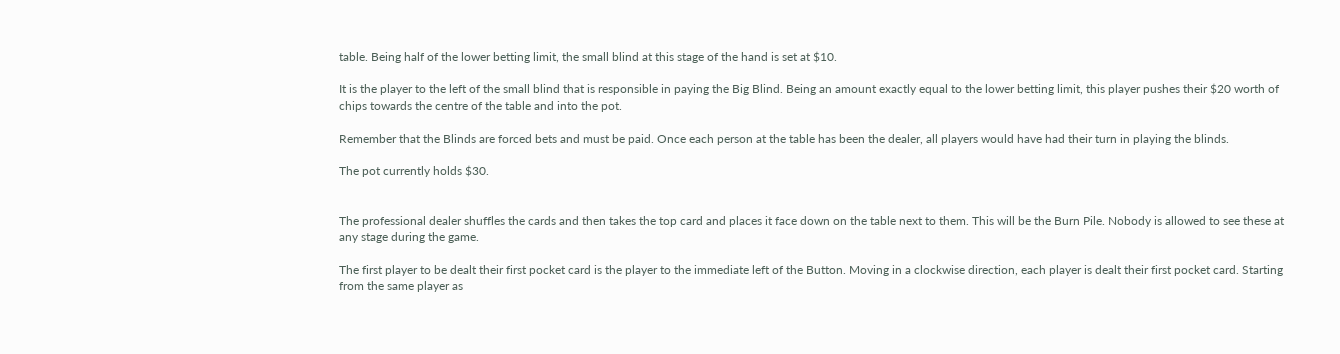table. Being half of the lower betting limit, the small blind at this stage of the hand is set at $10.

It is the player to the left of the small blind that is responsible in paying the Big Blind. Being an amount exactly equal to the lower betting limit, this player pushes their $20 worth of chips towards the centre of the table and into the pot.

Remember that the Blinds are forced bets and must be paid. Once each person at the table has been the dealer, all players would have had their turn in playing the blinds.

The pot currently holds $30.


The professional dealer shuffles the cards and then takes the top card and places it face down on the table next to them. This will be the Burn Pile. Nobody is allowed to see these at any stage during the game.

The first player to be dealt their first pocket card is the player to the immediate left of the Button. Moving in a clockwise direction, each player is dealt their first pocket card. Starting from the same player as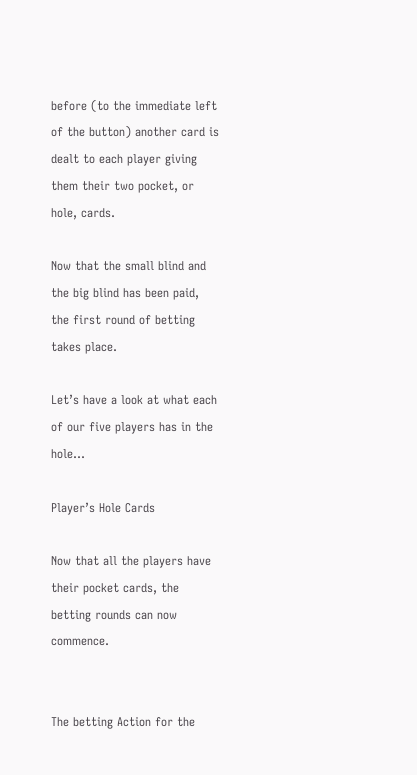before (to the immediate left of the button) another card is dealt to each player giving them their two pocket, or hole, cards.

Now that the small blind and the big blind has been paid, the first round of betting takes place.

Let’s have a look at what each of our five players has in the hole…

Player’s Hole Cards

Now that all the players have their pocket cards, the betting rounds can now commence.


The betting Action for the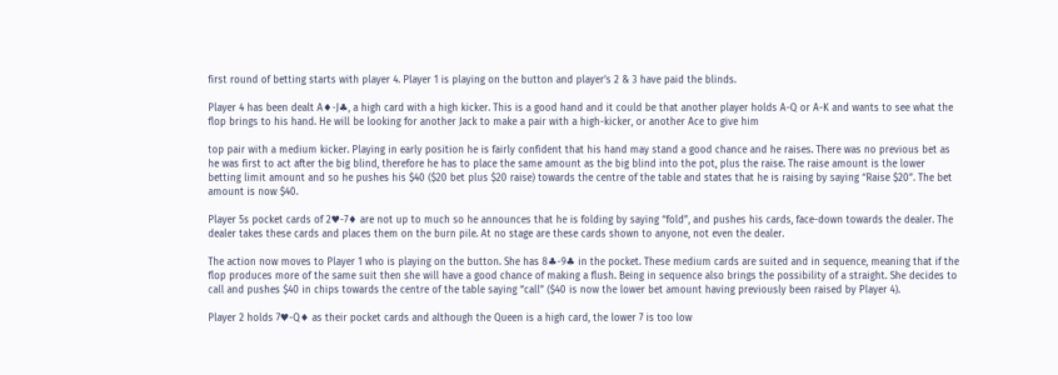first round of betting starts with player 4. Player 1 is playing on the button and player’s 2 & 3 have paid the blinds.

Player 4 has been dealt A♦-J♣, a high card with a high kicker. This is a good hand and it could be that another player holds A-Q or A-K and wants to see what the flop brings to his hand. He will be looking for another Jack to make a pair with a high-kicker, or another Ace to give him

top pair with a medium kicker. Playing in early position he is fairly confident that his hand may stand a good chance and he raises. There was no previous bet as he was first to act after the big blind, therefore he has to place the same amount as the big blind into the pot, plus the raise. The raise amount is the lower betting limit amount and so he pushes his $40 ($20 bet plus $20 raise) towards the centre of the table and states that he is raising by saying “Raise $20”. The bet amount is now $40.

Player 5s pocket cards of 2♥-7♦ are not up to much so he announces that he is folding by saying “fold”, and pushes his cards, face-down towards the dealer. The dealer takes these cards and places them on the burn pile. At no stage are these cards shown to anyone, not even the dealer.

The action now moves to Player 1 who is playing on the button. She has 8♣-9♣ in the pocket. These medium cards are suited and in sequence, meaning that if the flop produces more of the same suit then she will have a good chance of making a flush. Being in sequence also brings the possibility of a straight. She decides to call and pushes $40 in chips towards the centre of the table saying “call” ($40 is now the lower bet amount having previously been raised by Player 4).

Player 2 holds 7♥-Q♦ as their pocket cards and although the Queen is a high card, the lower 7 is too low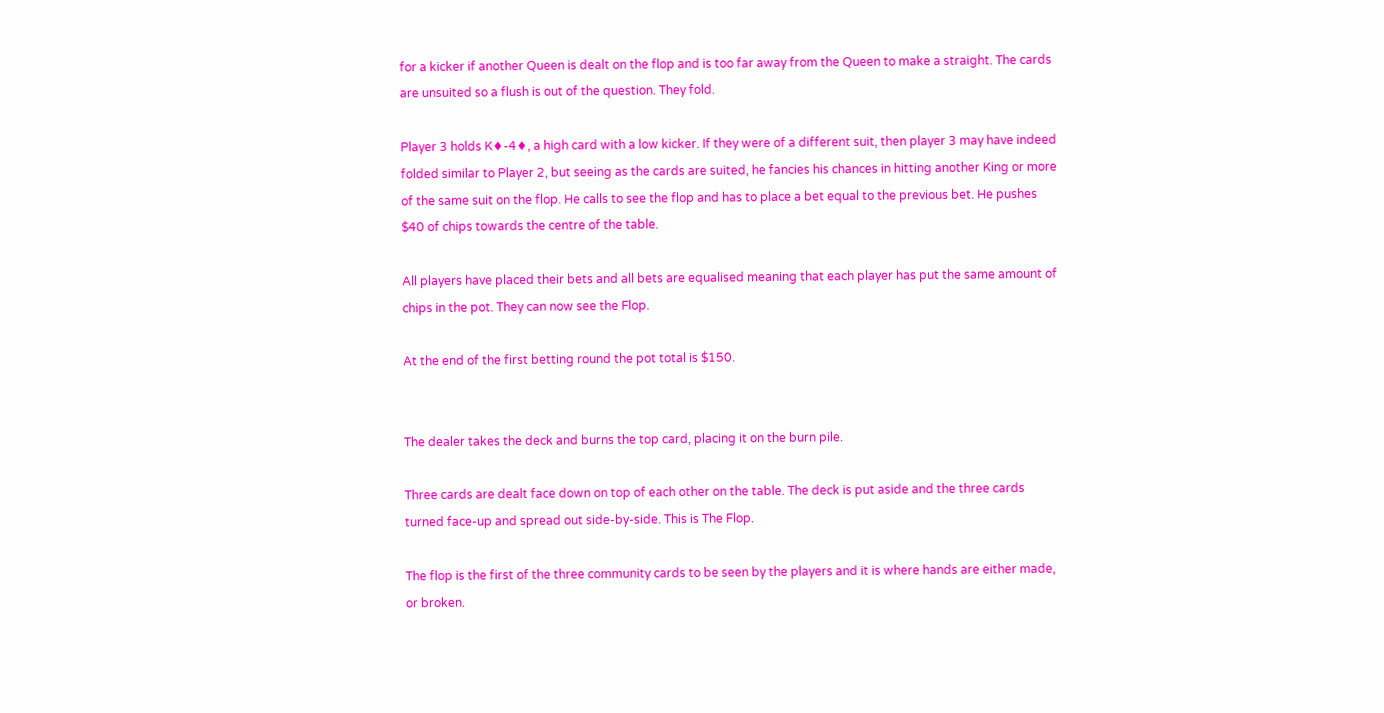for a kicker if another Queen is dealt on the flop and is too far away from the Queen to make a straight. The cards are unsuited so a flush is out of the question. They fold.

Player 3 holds K♦-4♦, a high card with a low kicker. If they were of a different suit, then player 3 may have indeed folded similar to Player 2, but seeing as the cards are suited, he fancies his chances in hitting another King or more of the same suit on the flop. He calls to see the flop and has to place a bet equal to the previous bet. He pushes $40 of chips towards the centre of the table.

All players have placed their bets and all bets are equalised meaning that each player has put the same amount of chips in the pot. They can now see the Flop.

At the end of the first betting round the pot total is $150.


The dealer takes the deck and burns the top card, placing it on the burn pile.

Three cards are dealt face down on top of each other on the table. The deck is put aside and the three cards turned face-up and spread out side-by-side. This is The Flop.

The flop is the first of the three community cards to be seen by the players and it is where hands are either made, or broken.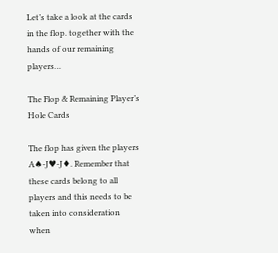Let’s take a look at the cards in the flop. together with the hands of our remaining players…

The Flop & Remaining Player’s Hole Cards

The flop has given the players A♠-J♥-J♦. Remember that these cards belong to all players and this needs to be taken into consideration when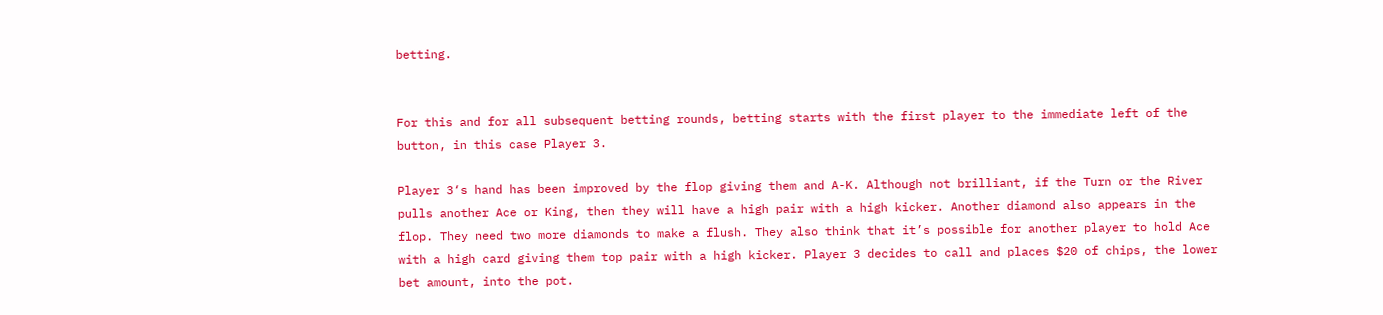betting.


For this and for all subsequent betting rounds, betting starts with the first player to the immediate left of the button, in this case Player 3.

Player 3‘s hand has been improved by the flop giving them and A-K. Although not brilliant, if the Turn or the River pulls another Ace or King, then they will have a high pair with a high kicker. Another diamond also appears in the flop. They need two more diamonds to make a flush. They also think that it’s possible for another player to hold Ace with a high card giving them top pair with a high kicker. Player 3 decides to call and places $20 of chips, the lower bet amount, into the pot.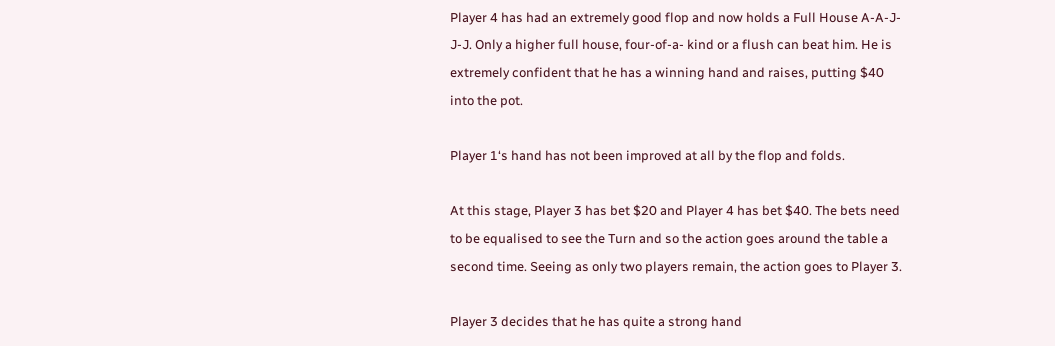Player 4 has had an extremely good flop and now holds a Full House A-A-J-J-J. Only a higher full house, four-of-a- kind or a flush can beat him. He is extremely confident that he has a winning hand and raises, putting $40 into the pot.

Player 1‘s hand has not been improved at all by the flop and folds.

At this stage, Player 3 has bet $20 and Player 4 has bet $40. The bets need to be equalised to see the Turn and so the action goes around the table a second time. Seeing as only two players remain, the action goes to Player 3.

Player 3 decides that he has quite a strong hand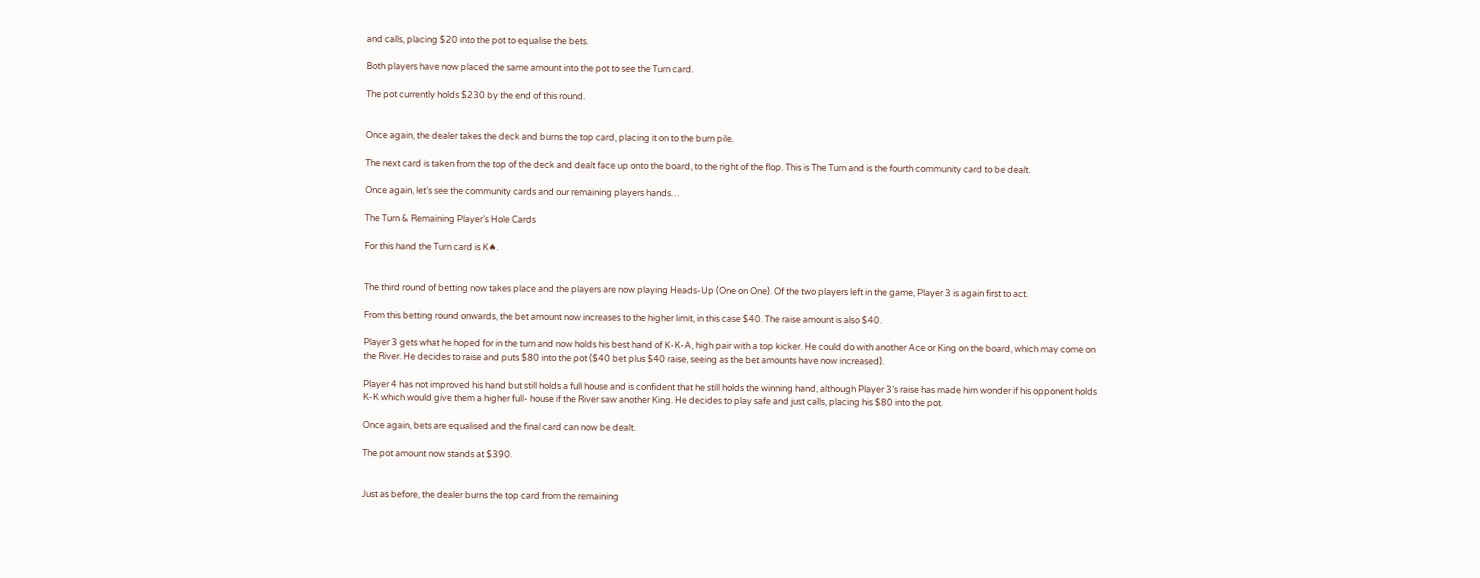and calls, placing $20 into the pot to equalise the bets.

Both players have now placed the same amount into the pot to see the Turn card.

The pot currently holds $230 by the end of this round.


Once again, the dealer takes the deck and burns the top card, placing it on to the burn pile.

The next card is taken from the top of the deck and dealt face up onto the board, to the right of the flop. This is The Turn and is the fourth community card to be dealt.

Once again, let’s see the community cards and our remaining players hands…

The Turn & Remaining Player’s Hole Cards

For this hand the Turn card is K♠.


The third round of betting now takes place and the players are now playing Heads-Up (One on One). Of the two players left in the game, Player 3 is again first to act.

From this betting round onwards, the bet amount now increases to the higher limit, in this case $40. The raise amount is also $40.

Player 3 gets what he hoped for in the turn and now holds his best hand of K-K-A, high pair with a top kicker. He could do with another Ace or King on the board, which may come on the River. He decides to raise and puts $80 into the pot ($40 bet plus $40 raise, seeing as the bet amounts have now increased).

Player 4 has not improved his hand but still holds a full house and is confident that he still holds the winning hand, although Player 3‘s raise has made him wonder if his opponent holds K-K which would give them a higher full- house if the River saw another King. He decides to play safe and just calls, placing his $80 into the pot.

Once again, bets are equalised and the final card can now be dealt.

The pot amount now stands at $390.


Just as before, the dealer burns the top card from the remaining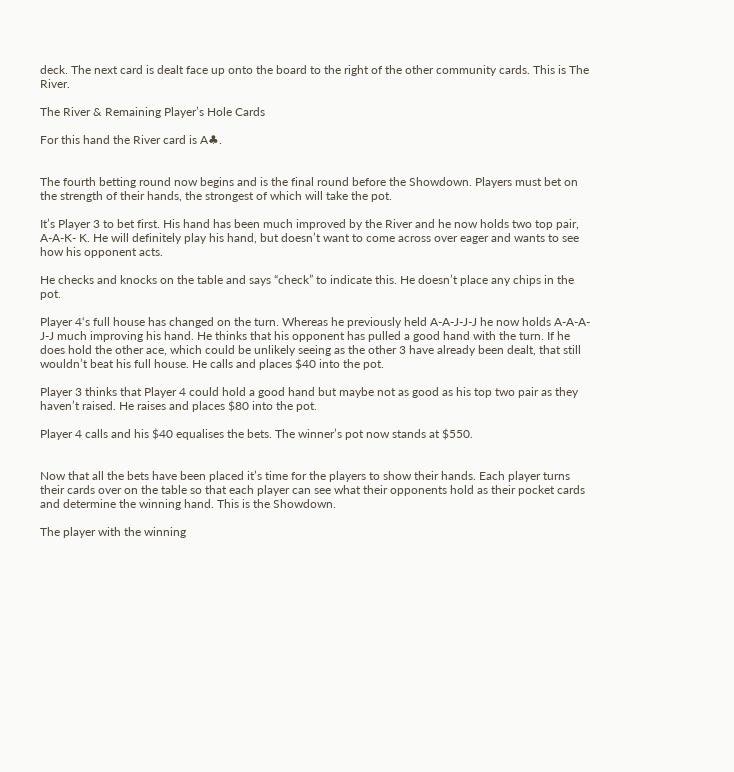deck. The next card is dealt face up onto the board to the right of the other community cards. This is The River.

The River & Remaining Player’s Hole Cards

For this hand the River card is A♣.


The fourth betting round now begins and is the final round before the Showdown. Players must bet on the strength of their hands, the strongest of which will take the pot.

It’s Player 3 to bet first. His hand has been much improved by the River and he now holds two top pair, A-A-K- K. He will definitely play his hand, but doesn’t want to come across over eager and wants to see how his opponent acts.

He checks and knocks on the table and says “check” to indicate this. He doesn’t place any chips in the pot.

Player 4‘s full house has changed on the turn. Whereas he previously held A-A-J-J-J he now holds A-A-A-J-J much improving his hand. He thinks that his opponent has pulled a good hand with the turn. If he does hold the other ace, which could be unlikely seeing as the other 3 have already been dealt, that still wouldn’t beat his full house. He calls and places $40 into the pot.

Player 3 thinks that Player 4 could hold a good hand but maybe not as good as his top two pair as they haven’t raised. He raises and places $80 into the pot.

Player 4 calls and his $40 equalises the bets. The winner’s pot now stands at $550.


Now that all the bets have been placed it’s time for the players to show their hands. Each player turns their cards over on the table so that each player can see what their opponents hold as their pocket cards and determine the winning hand. This is the Showdown.

The player with the winning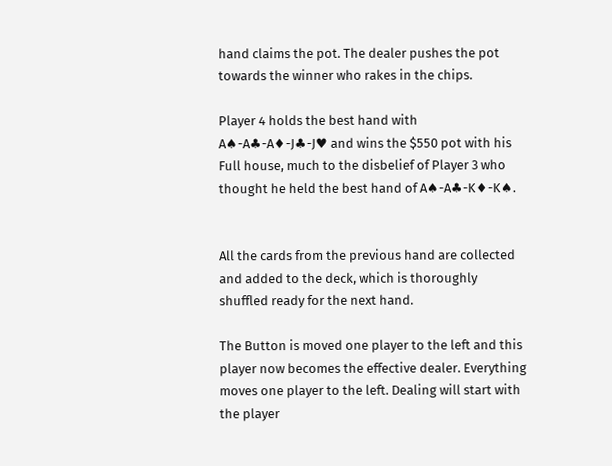hand claims the pot. The dealer pushes the pot towards the winner who rakes in the chips.

Player 4 holds the best hand with A♠-A♣-A♦-J♣-J♥ and wins the $550 pot with his Full house, much to the disbelief of Player 3 who thought he held the best hand of A♠-A♣-K♦-K♠.


All the cards from the previous hand are collected and added to the deck, which is thoroughly shuffled ready for the next hand.

The Button is moved one player to the left and this player now becomes the effective dealer. Everything moves one player to the left. Dealing will start with the player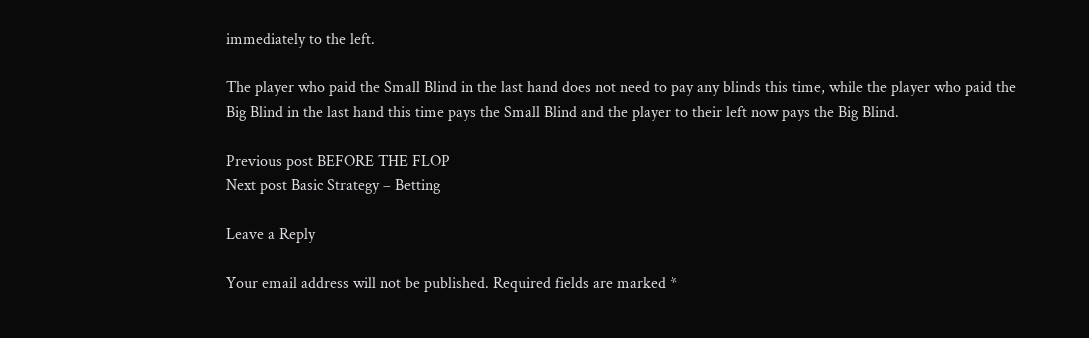immediately to the left.

The player who paid the Small Blind in the last hand does not need to pay any blinds this time, while the player who paid the Big Blind in the last hand this time pays the Small Blind and the player to their left now pays the Big Blind.

Previous post BEFORE THE FLOP
Next post Basic Strategy – Betting

Leave a Reply

Your email address will not be published. Required fields are marked *